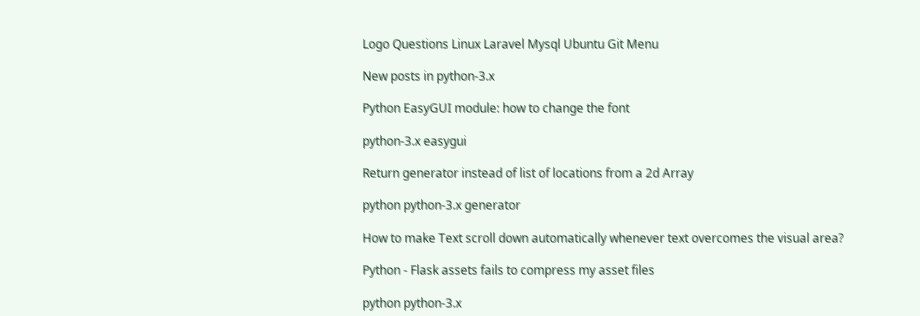Logo Questions Linux Laravel Mysql Ubuntu Git Menu

New posts in python-3.x

Python EasyGUI module: how to change the font

python-3.x easygui

Return generator instead of list of locations from a 2d Array

python python-3.x generator

How to make Text scroll down automatically whenever text overcomes the visual area?

Python - Flask assets fails to compress my asset files

python python-3.x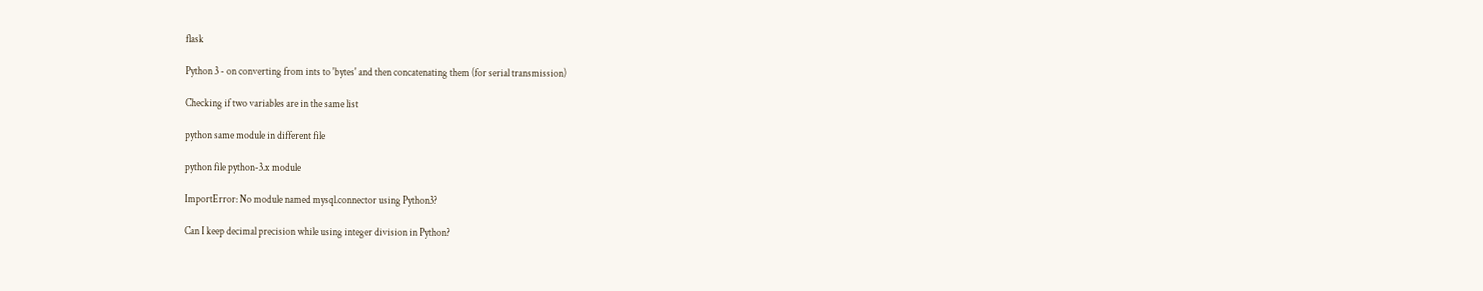flask

Python 3 - on converting from ints to 'bytes' and then concatenating them (for serial transmission)

Checking if two variables are in the same list

python same module in different file

python file python-3.x module

ImportError: No module named mysql.connector using Python3?

Can I keep decimal precision while using integer division in Python?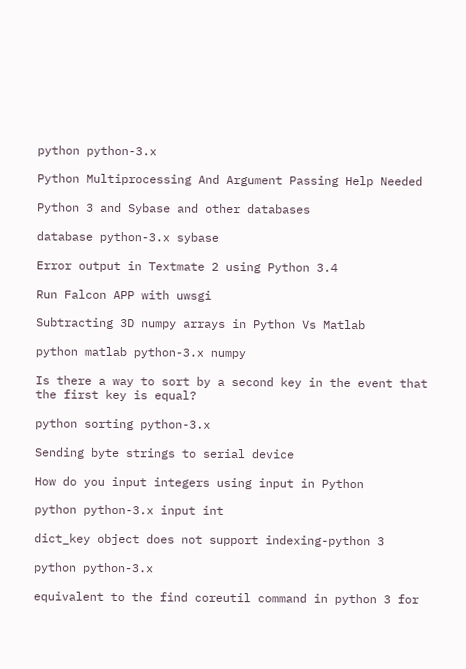python python-3.x

Python Multiprocessing And Argument Passing Help Needed

Python 3 and Sybase and other databases

database python-3.x sybase

Error output in Textmate 2 using Python 3.4

Run Falcon APP with uwsgi

Subtracting 3D numpy arrays in Python Vs Matlab

python matlab python-3.x numpy

Is there a way to sort by a second key in the event that the first key is equal?

python sorting python-3.x

Sending byte strings to serial device

How do you input integers using input in Python

python python-3.x input int

dict_key object does not support indexing-python 3

python python-3.x

equivalent to the find coreutil command in python 3 for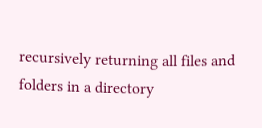recursively returning all files and folders in a directory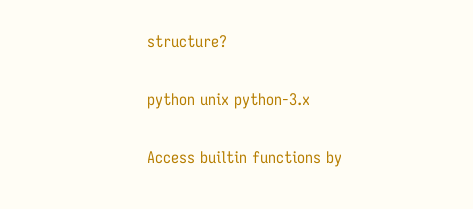structure?

python unix python-3.x

Access builtin functions by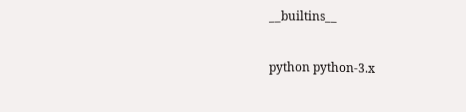__builtins__

python python-3.x